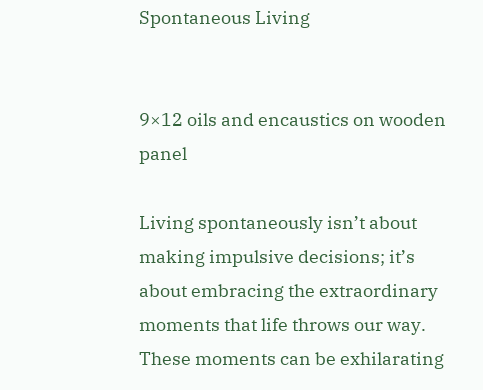Spontaneous Living


9×12 oils and encaustics on wooden panel

Living spontaneously isn’t about making impulsive decisions; it’s about embracing the extraordinary moments that life throws our way. These moments can be exhilarating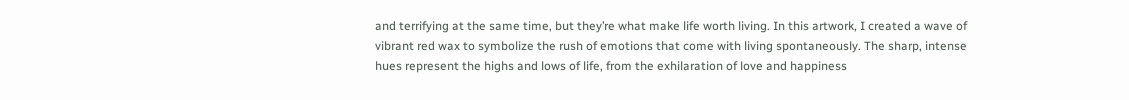and terrifying at the same time, but they’re what make life worth living. In this artwork, I created a wave of vibrant red wax to symbolize the rush of emotions that come with living spontaneously. The sharp, intense hues represent the highs and lows of life, from the exhilaration of love and happiness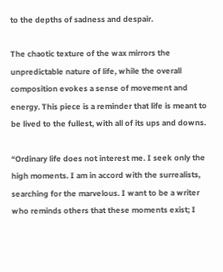to the depths of sadness and despair.

The chaotic texture of the wax mirrors the unpredictable nature of life, while the overall composition evokes a sense of movement and energy. This piece is a reminder that life is meant to be lived to the fullest, with all of its ups and downs.

“Ordinary life does not interest me. I seek only the high moments. I am in accord with the surrealists, searching for the marvelous. I want to be a writer who reminds others that these moments exist; I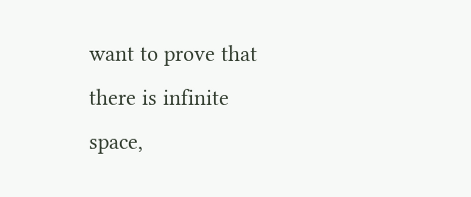want to prove that there is infinite space,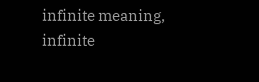infinite meaning, infinite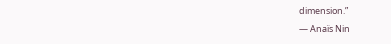dimension.”
― Anaïs Nin